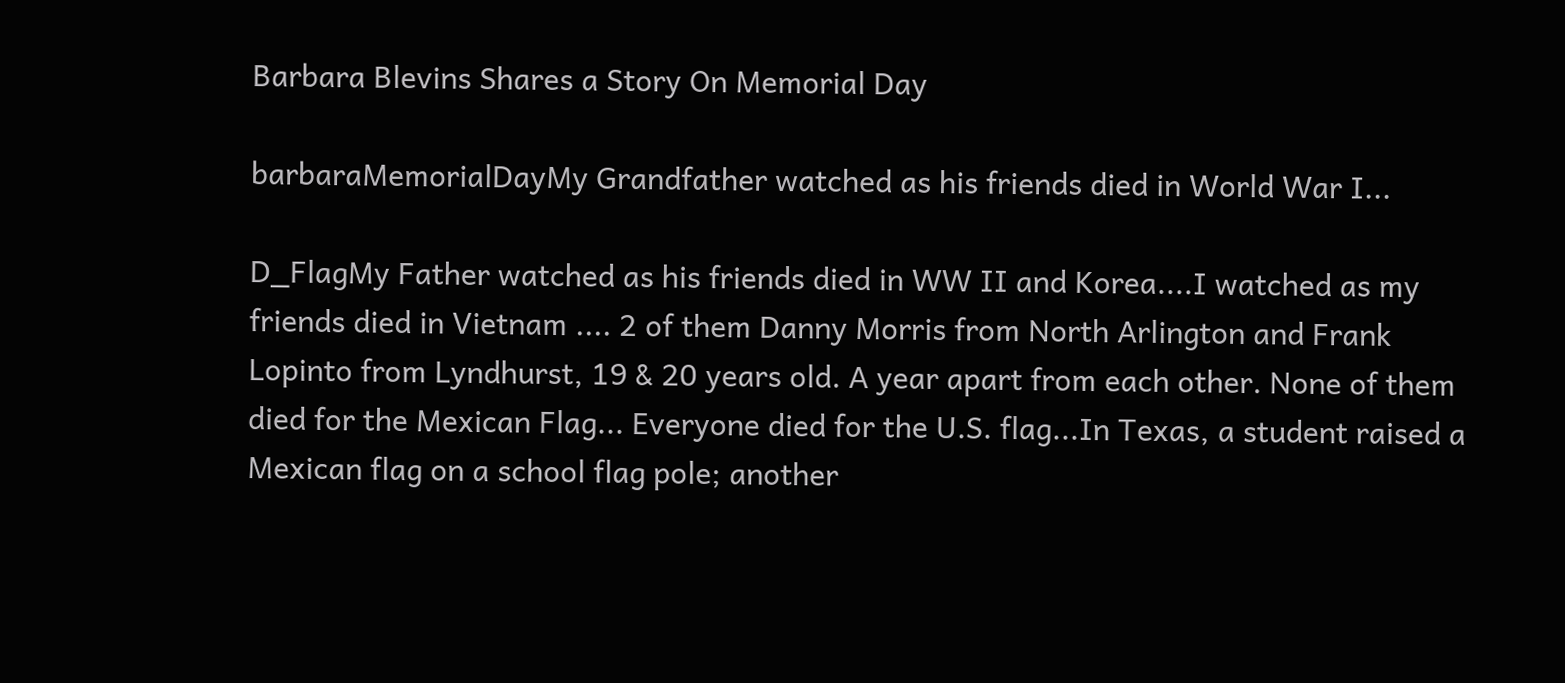Barbara Blevins Shares a Story On Memorial Day

barbaraMemorialDayMy Grandfather watched as his friends died in World War I...

D_FlagMy Father watched as his friends died in WW II and Korea....I watched as my friends died in Vietnam .... 2 of them Danny Morris from North Arlington and Frank Lopinto from Lyndhurst, 19 & 20 years old. A year apart from each other. None of them died for the Mexican Flag... Everyone died for the U.S. flag...In Texas, a student raised a Mexican flag on a school flag pole; another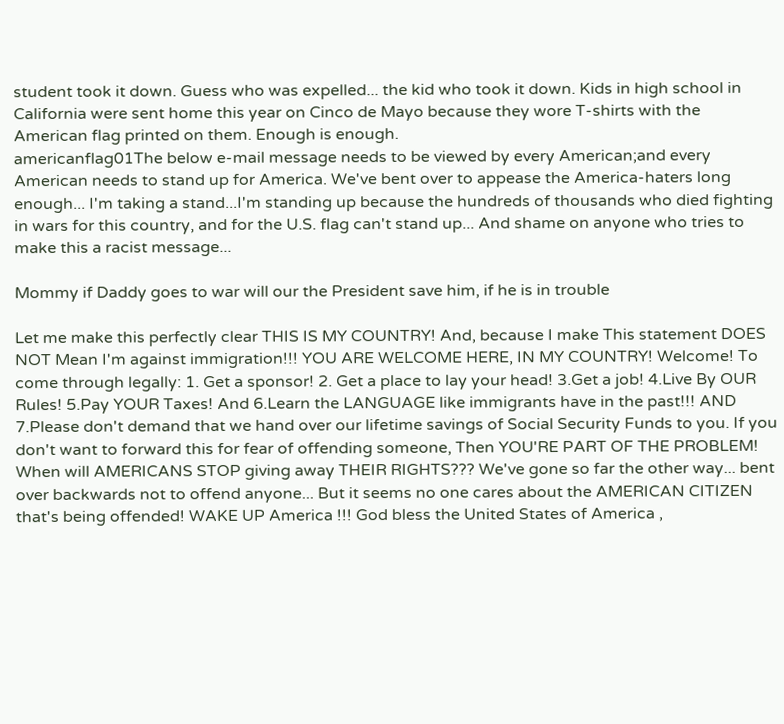student took it down. Guess who was expelled... the kid who took it down. Kids in high school in California were sent home this year on Cinco de Mayo because they wore T-shirts with the American flag printed on them. Enough is enough.
americanflag01The below e-mail message needs to be viewed by every American;and every American needs to stand up for America. We've bent over to appease the America-haters long enough... I'm taking a stand...I'm standing up because the hundreds of thousands who died fighting in wars for this country, and for the U.S. flag can't stand up... And shame on anyone who tries to make this a racist message...

Mommy if Daddy goes to war will our the President save him, if he is in trouble

Let me make this perfectly clear THIS IS MY COUNTRY! And, because I make This statement DOES NOT Mean I'm against immigration!!! YOU ARE WELCOME HERE, IN MY COUNTRY! Welcome! To come through legally: 1. Get a sponsor! 2. Get a place to lay your head! 3.Get a job! 4.Live By OUR Rules! 5.Pay YOUR Taxes! And 6.Learn the LANGUAGE like immigrants have in the past!!! AND 7.Please don't demand that we hand over our lifetime savings of Social Security Funds to you. If you don't want to forward this for fear of offending someone, Then YOU'RE PART OF THE PROBLEM! When will AMERICANS STOP giving away THEIR RIGHTS??? We've gone so far the other way... bent over backwards not to offend anyone... But it seems no one cares about the AMERICAN CITIZEN that's being offended! WAKE UP America !!! God bless the United States of America ,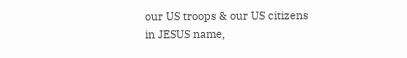our US troops & our US citizens in JESUS name,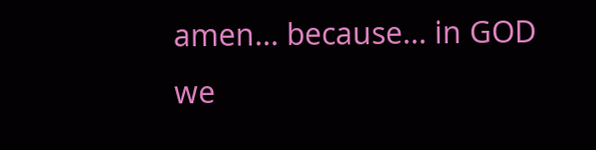amen... because... in GOD we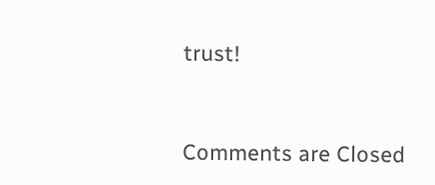trust!


Comments are Closed